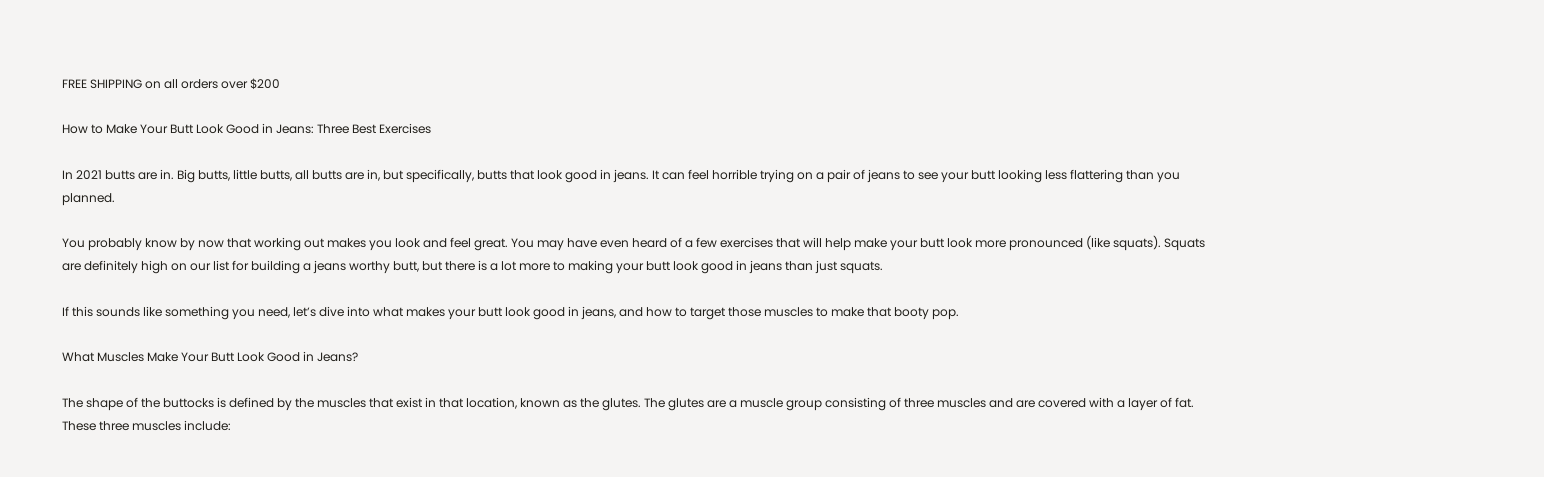FREE SHIPPING on all orders over $200

How to Make Your Butt Look Good in Jeans: Three Best Exercises

In 2021 butts are in. Big butts, little butts, all butts are in, but specifically, butts that look good in jeans. It can feel horrible trying on a pair of jeans to see your butt looking less flattering than you planned.

You probably know by now that working out makes you look and feel great. You may have even heard of a few exercises that will help make your butt look more pronounced (like squats). Squats are definitely high on our list for building a jeans worthy butt, but there is a lot more to making your butt look good in jeans than just squats.

If this sounds like something you need, let’s dive into what makes your butt look good in jeans, and how to target those muscles to make that booty pop.

What Muscles Make Your Butt Look Good in Jeans?

The shape of the buttocks is defined by the muscles that exist in that location, known as the glutes. The glutes are a muscle group consisting of three muscles and are covered with a layer of fat. These three muscles include: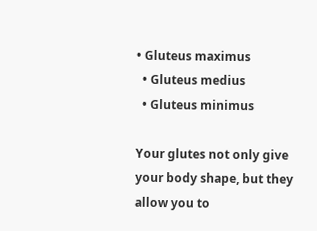• Gluteus maximus
  • Gluteus medius
  • Gluteus minimus

Your glutes not only give your body shape, but they allow you to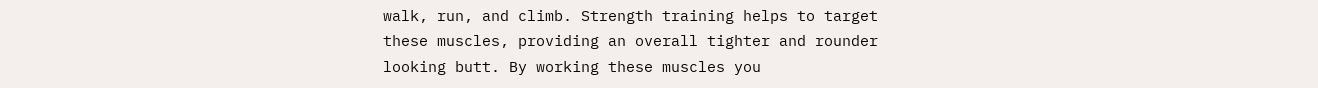walk, run, and climb. Strength training helps to target these muscles, providing an overall tighter and rounder looking butt. By working these muscles you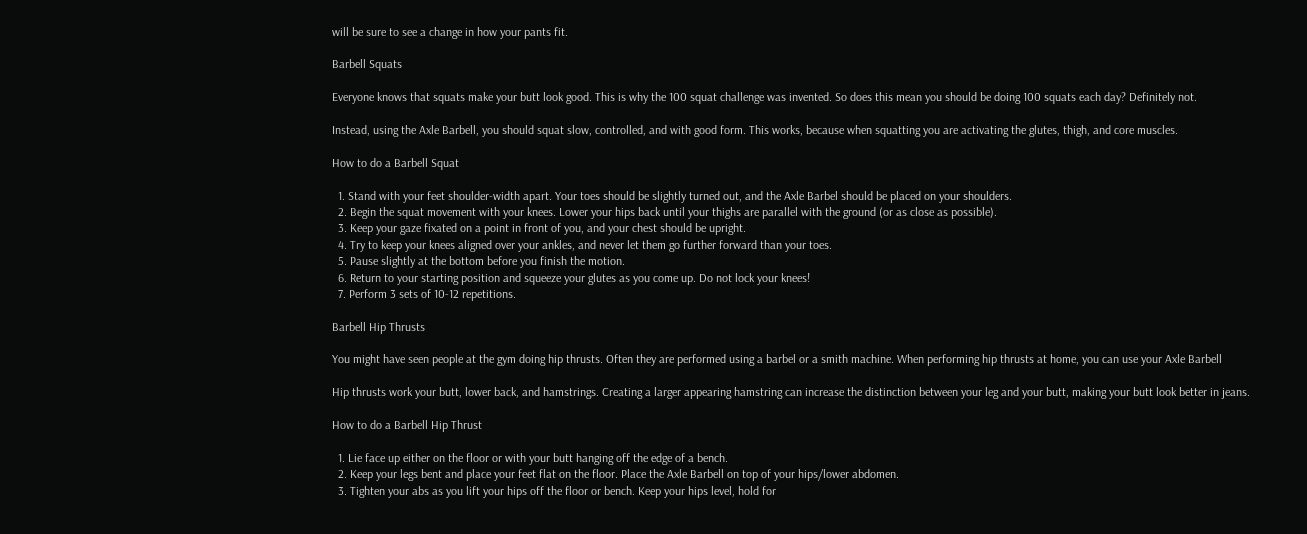will be sure to see a change in how your pants fit.

Barbell Squats

Everyone knows that squats make your butt look good. This is why the 100 squat challenge was invented. So does this mean you should be doing 100 squats each day? Definitely not.

Instead, using the Axle Barbell, you should squat slow, controlled, and with good form. This works, because when squatting you are activating the glutes, thigh, and core muscles.

How to do a Barbell Squat

  1. Stand with your feet shoulder-width apart. Your toes should be slightly turned out, and the Axle Barbel should be placed on your shoulders.
  2. Begin the squat movement with your knees. Lower your hips back until your thighs are parallel with the ground (or as close as possible).
  3. Keep your gaze fixated on a point in front of you, and your chest should be upright.
  4. Try to keep your knees aligned over your ankles, and never let them go further forward than your toes.
  5. Pause slightly at the bottom before you finish the motion.
  6. Return to your starting position and squeeze your glutes as you come up. Do not lock your knees!
  7. Perform 3 sets of 10-12 repetitions.

Barbell Hip Thrusts

You might have seen people at the gym doing hip thrusts. Often they are performed using a barbel or a smith machine. When performing hip thrusts at home, you can use your Axle Barbell

Hip thrusts work your butt, lower back, and hamstrings. Creating a larger appearing hamstring can increase the distinction between your leg and your butt, making your butt look better in jeans.

How to do a Barbell Hip Thrust

  1. Lie face up either on the floor or with your butt hanging off the edge of a bench.
  2. Keep your legs bent and place your feet flat on the floor. Place the Axle Barbell on top of your hips/lower abdomen.
  3. Tighten your abs as you lift your hips off the floor or bench. Keep your hips level, hold for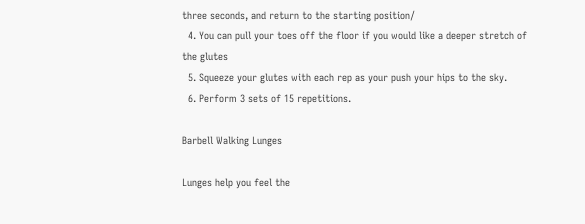three seconds, and return to the starting position/
  4. You can pull your toes off the floor if you would like a deeper stretch of the glutes
  5. Squeeze your glutes with each rep as your push your hips to the sky.
  6. Perform 3 sets of 15 repetitions.

Barbell Walking Lunges

Lunges help you feel the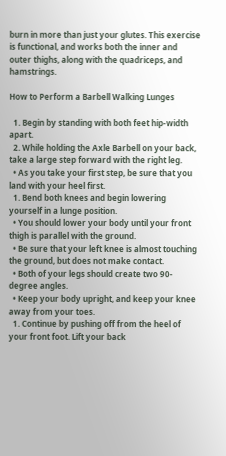burn in more than just your glutes. This exercise is functional, and works both the inner and outer thighs, along with the quadriceps, and hamstrings.

How to Perform a Barbell Walking Lunges

  1. Begin by standing with both feet hip-width apart.
  2. While holding the Axle Barbell on your back, take a large step forward with the right leg.
  • As you take your first step, be sure that you land with your heel first.
  1. Bend both knees and begin lowering yourself in a lunge position.
  • You should lower your body until your front thigh is parallel with the ground.
  • Be sure that your left knee is almost touching the ground, but does not make contact.
  • Both of your legs should create two 90-degree angles.
  • Keep your body upright, and keep your knee away from your toes.
  1. Continue by pushing off from the heel of your front foot. Lift your back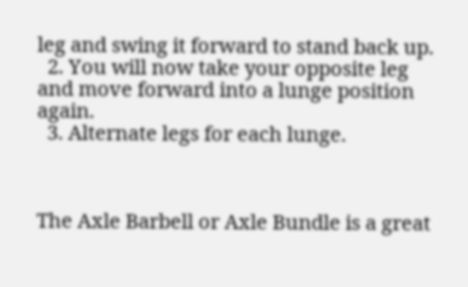leg and swing it forward to stand back up.
  2. You will now take your opposite leg and move forward into a lunge position again.
  3. Alternate legs for each lunge.



The Axle Barbell or Axle Bundle is a great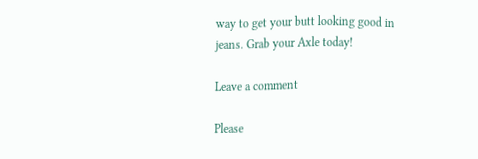way to get your butt looking good in jeans. Grab your Axle today!

Leave a comment

Please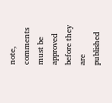note, comments must be approved before they are published